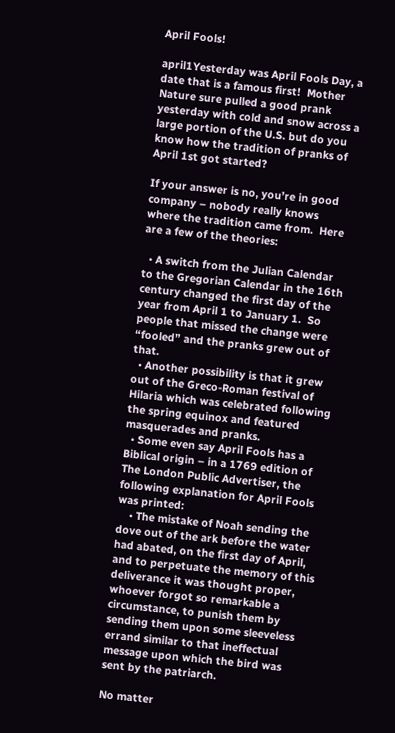April Fools!

april1Yesterday was April Fools Day, a date that is a famous first!  Mother Nature sure pulled a good prank yesterday with cold and snow across a large portion of the U.S. but do you know how the tradition of pranks of April 1st got started?

If your answer is no, you’re in good company – nobody really knows where the tradition came from.  Here are a few of the theories:

  • A switch from the Julian Calendar to the Gregorian Calendar in the 16th century changed the first day of the year from April 1 to January 1.  So people that missed the change were “fooled” and the pranks grew out of that.
  • Another possibility is that it grew out of the Greco-Roman festival of Hilaria which was celebrated following the spring equinox and featured masquerades and pranks.
  • Some even say April Fools has a Biblical origin – in a 1769 edition of The London Public Advertiser, the following explanation for April Fools was printed:
    • The mistake of Noah sending the dove out of the ark before the water had abated, on the first day of April, and to perpetuate the memory of this deliverance it was thought proper, whoever forgot so remarkable a circumstance, to punish them by sending them upon some sleeveless errand similar to that ineffectual message upon which the bird was sent by the patriarch.

No matter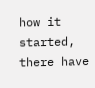how it started, there have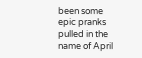been some epic pranks pulled in the name of April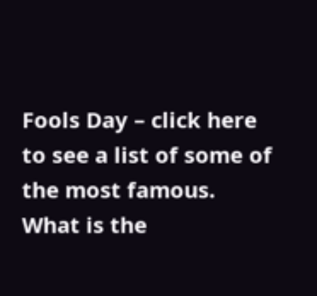Fools Day – click here to see a list of some of the most famous.  What is the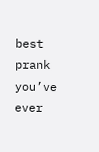best prank you’ve ever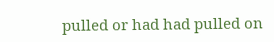pulled or had had pulled on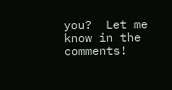you?  Let me know in the comments!